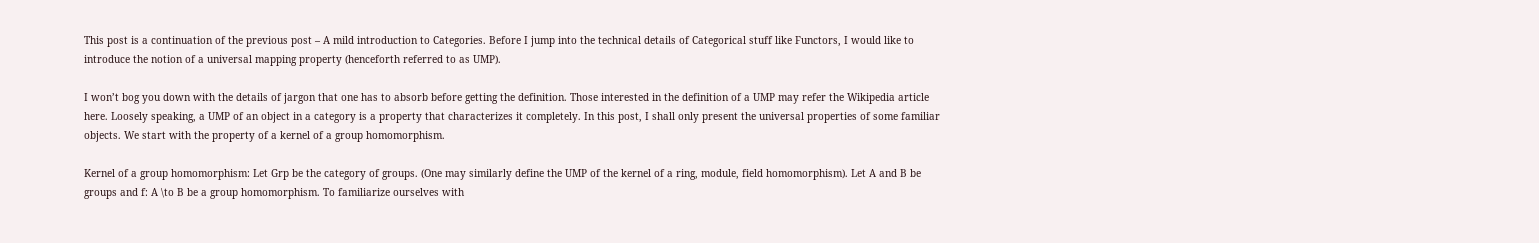This post is a continuation of the previous post – A mild introduction to Categories. Before I jump into the technical details of Categorical stuff like Functors, I would like to introduce the notion of a universal mapping property (henceforth referred to as UMP).

I won’t bog you down with the details of jargon that one has to absorb before getting the definition. Those interested in the definition of a UMP may refer the Wikipedia article here. Loosely speaking, a UMP of an object in a category is a property that characterizes it completely. In this post, I shall only present the universal properties of some familiar objects. We start with the property of a kernel of a group homomorphism.

Kernel of a group homomorphism: Let Grp be the category of groups. (One may similarly define the UMP of the kernel of a ring, module, field homomorphism). Let A and B be groups and f: A \to B be a group homomorphism. To familiarize ourselves with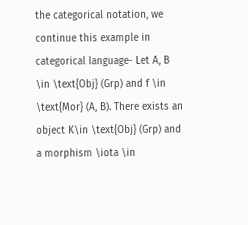the categorical notation, we continue this example in categorical language- Let A, B \in \text{Obj} (Grp) and f \in \text{Mor} (A, B). There exists an object K\in \text{Obj} (Grp) and a morphism \iota \in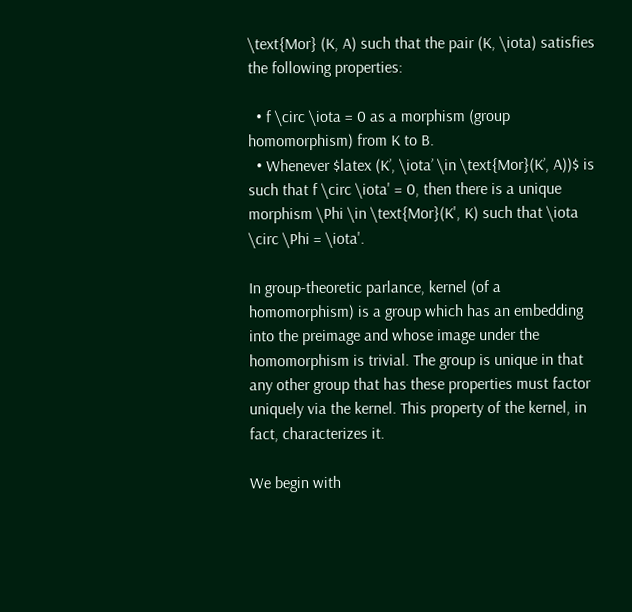\text{Mor} (K, A) such that the pair (K, \iota) satisfies the following properties:

  • f \circ \iota = 0 as a morphism (group homomorphism) from K to B.
  • Whenever $latex (K’, \iota’ \in \text{Mor}(K’, A))$ is such that f \circ \iota' = 0, then there is a unique morphism \Phi \in \text{Mor}(K', K) such that \iota \circ \Phi = \iota'.

In group-theoretic parlance, kernel (of a homomorphism) is a group which has an embedding into the preimage and whose image under the homomorphism is trivial. The group is unique in that any other group that has these properties must factor uniquely via the kernel. This property of the kernel, in fact, characterizes it.

We begin with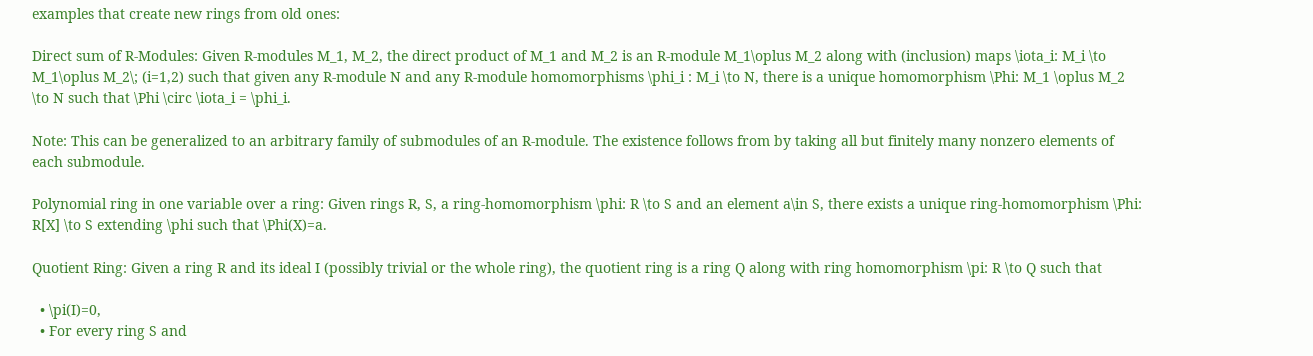examples that create new rings from old ones:

Direct sum of R-Modules: Given R-modules M_1, M_2, the direct product of M_1 and M_2 is an R-module M_1\oplus M_2 along with (inclusion) maps \iota_i: M_i \to M_1\oplus M_2\; (i=1,2) such that given any R-module N and any R-module homomorphisms \phi_i : M_i \to N, there is a unique homomorphism \Phi: M_1 \oplus M_2 \to N such that \Phi \circ \iota_i = \phi_i.

Note: This can be generalized to an arbitrary family of submodules of an R-module. The existence follows from by taking all but finitely many nonzero elements of each submodule.

Polynomial ring in one variable over a ring: Given rings R, S, a ring-homomorphism \phi: R \to S and an element a\in S, there exists a unique ring-homomorphism \Phi: R[X] \to S extending \phi such that \Phi(X)=a.

Quotient Ring: Given a ring R and its ideal I (possibly trivial or the whole ring), the quotient ring is a ring Q along with ring homomorphism \pi: R \to Q such that

  • \pi(I)=0,
  • For every ring S and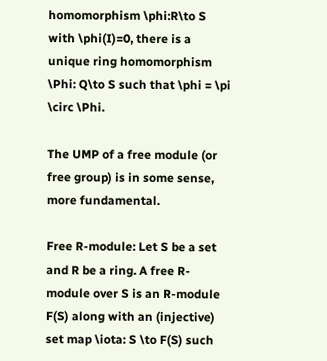homomorphism \phi:R\to S with \phi(I)=0, there is a unique ring homomorphism \Phi: Q\to S such that \phi = \pi \circ \Phi.

The UMP of a free module (or free group) is in some sense, more fundamental.

Free R-module: Let S be a set and R be a ring. A free R-module over S is an R-module F(S) along with an (injective) set map \iota: S \to F(S) such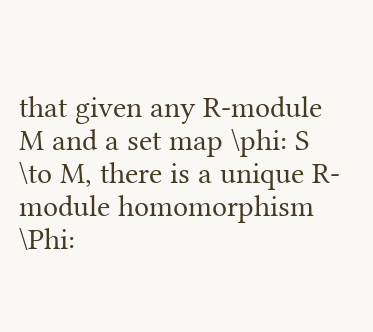that given any R-module M and a set map \phi: S \to M, there is a unique R-module homomorphism \Phi: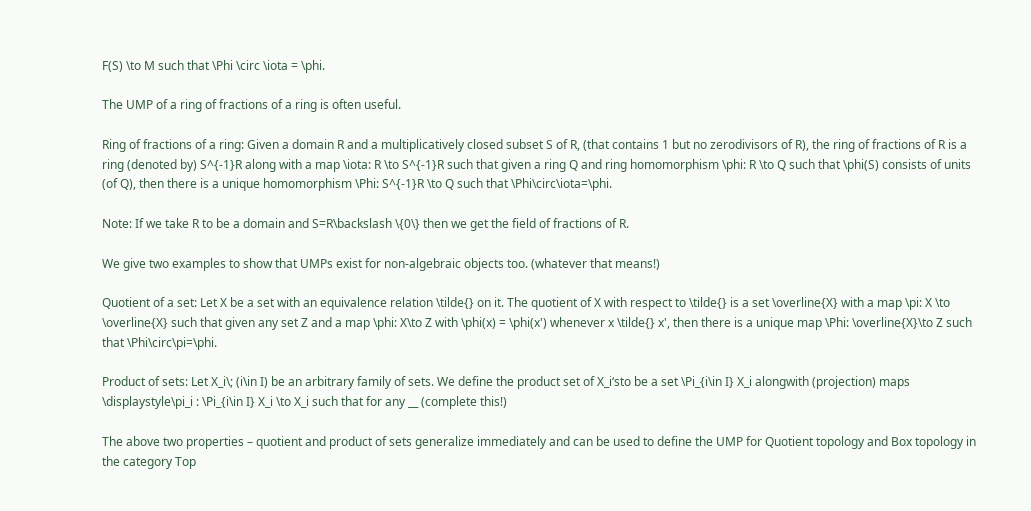F(S) \to M such that \Phi \circ \iota = \phi.

The UMP of a ring of fractions of a ring is often useful.

Ring of fractions of a ring: Given a domain R and a multiplicatively closed subset S of R, (that contains 1 but no zerodivisors of R), the ring of fractions of R is a ring (denoted by) S^{-1}R along with a map \iota: R \to S^{-1}R such that given a ring Q and ring homomorphism \phi: R \to Q such that \phi(S) consists of units (of Q), then there is a unique homomorphism \Phi: S^{-1}R \to Q such that \Phi\circ\iota=\phi.

Note: If we take R to be a domain and S=R\backslash \{0\} then we get the field of fractions of R.

We give two examples to show that UMPs exist for non-algebraic objects too. (whatever that means!)

Quotient of a set: Let X be a set with an equivalence relation \tilde{} on it. The quotient of X with respect to \tilde{} is a set \overline{X} with a map \pi: X \to \overline{X} such that given any set Z and a map \phi: X\to Z with \phi(x) = \phi(x') whenever x \tilde{} x', then there is a unique map \Phi: \overline{X}\to Z such that \Phi\circ\pi=\phi.

Product of sets: Let X_i\; (i\in I) be an arbitrary family of sets. We define the product set of X_i‘sto be a set \Pi_{i\in I} X_i alongwith (projection) maps \displaystyle\pi_i : \Pi_{i\in I} X_i \to X_i such that for any __ (complete this!)

The above two properties – quotient and product of sets generalize immediately and can be used to define the UMP for Quotient topology and Box topology in the category Top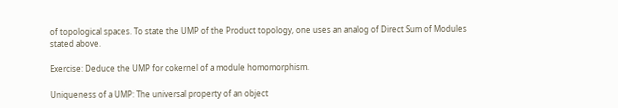of topological spaces. To state the UMP of the Product topology, one uses an analog of Direct Sum of Modules stated above.

Exercise: Deduce the UMP for cokernel of a module homomorphism.

Uniqueness of a UMP: The universal property of an object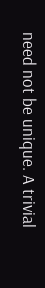need not be unique. A trivial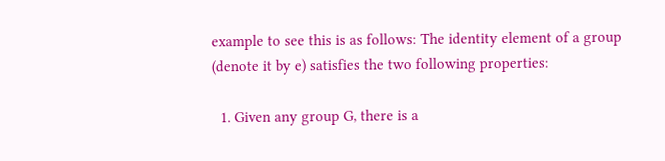example to see this is as follows: The identity element of a group (denote it by e) satisfies the two following properties:

  1. Given any group G, there is a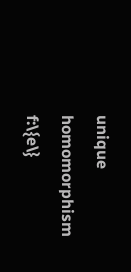unique homomorphism f:\{e\}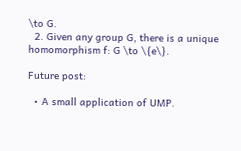\to G.
  2. Given any group G, there is a unique homomorphism f: G \to \{e\}.

Future post:

  • A small application of UMP.